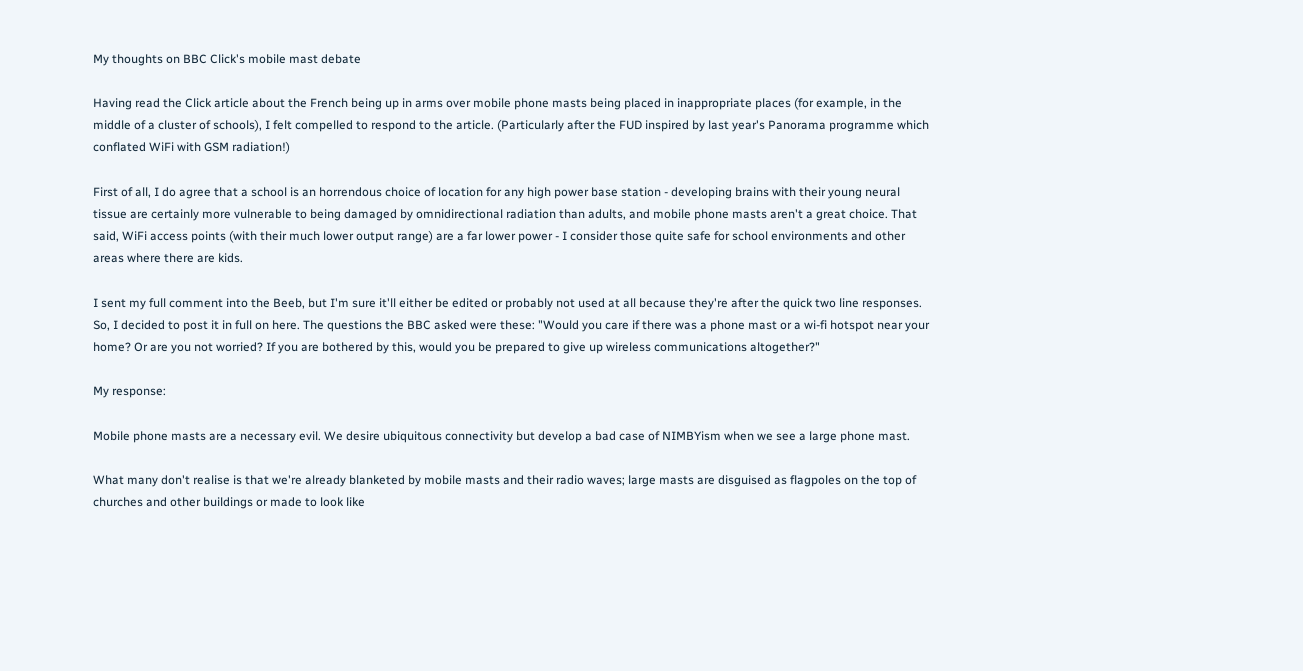My thoughts on BBC Click's mobile mast debate

Having read the Click article about the French being up in arms over mobile phone masts being placed in inappropriate places (for example, in the middle of a cluster of schools), I felt compelled to respond to the article. (Particularly after the FUD inspired by last year's Panorama programme which conflated WiFi with GSM radiation!)

First of all, I do agree that a school is an horrendous choice of location for any high power base station - developing brains with their young neural tissue are certainly more vulnerable to being damaged by omnidirectional radiation than adults, and mobile phone masts aren't a great choice. That said, WiFi access points (with their much lower output range) are a far lower power - I consider those quite safe for school environments and other areas where there are kids.

I sent my full comment into the Beeb, but I'm sure it'll either be edited or probably not used at all because they're after the quick two line responses. So, I decided to post it in full on here. The questions the BBC asked were these: "Would you care if there was a phone mast or a wi-fi hotspot near your home? Or are you not worried? If you are bothered by this, would you be prepared to give up wireless communications altogether?"

My response:

Mobile phone masts are a necessary evil. We desire ubiquitous connectivity but develop a bad case of NIMBYism when we see a large phone mast.

What many don't realise is that we're already blanketed by mobile masts and their radio waves; large masts are disguised as flagpoles on the top of churches and other buildings or made to look like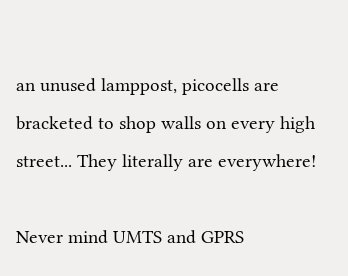an unused lamppost, picocells are bracketed to shop walls on every high street... They literally are everywhere!

Never mind UMTS and GPRS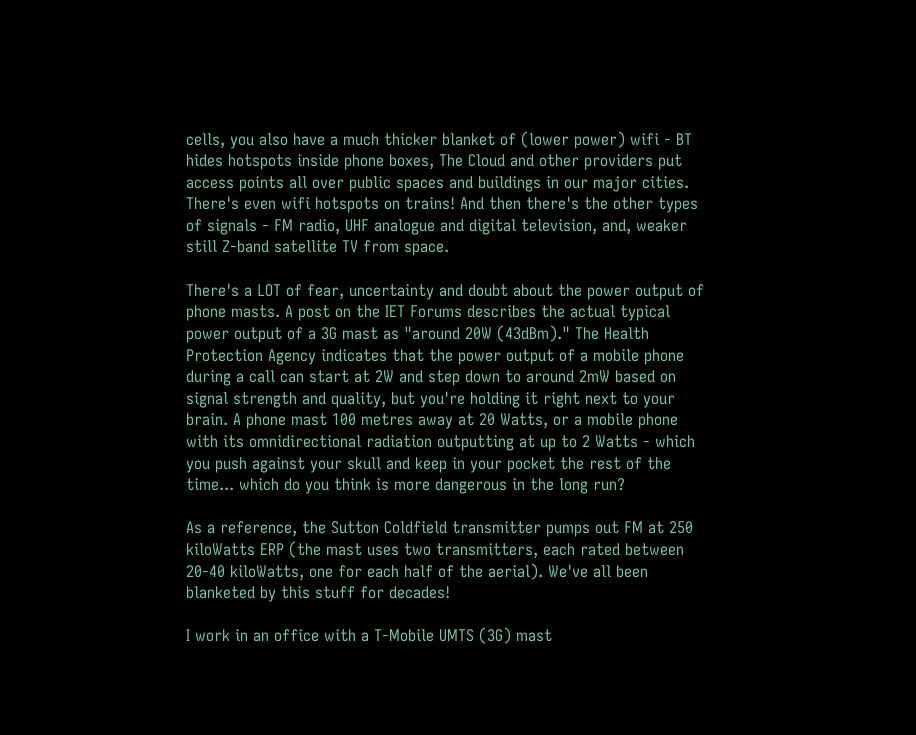cells, you also have a much thicker blanket of (lower power) wifi - BT hides hotspots inside phone boxes, The Cloud and other providers put access points all over public spaces and buildings in our major cities. There's even wifi hotspots on trains! And then there's the other types of signals - FM radio, UHF analogue and digital television, and, weaker still Z-band satellite TV from space.

There's a LOT of fear, uncertainty and doubt about the power output of phone masts. A post on the IET Forums describes the actual typical power output of a 3G mast as "around 20W (43dBm)." The Health Protection Agency indicates that the power output of a mobile phone during a call can start at 2W and step down to around 2mW based on signal strength and quality, but you're holding it right next to your brain. A phone mast 100 metres away at 20 Watts, or a mobile phone with its omnidirectional radiation outputting at up to 2 Watts - which you push against your skull and keep in your pocket the rest of the time... which do you think is more dangerous in the long run?

As a reference, the Sutton Coldfield transmitter pumps out FM at 250 kiloWatts ERP (the mast uses two transmitters, each rated between 20-40 kiloWatts, one for each half of the aerial). We've all been blanketed by this stuff for decades!

I work in an office with a T-Mobile UMTS (3G) mast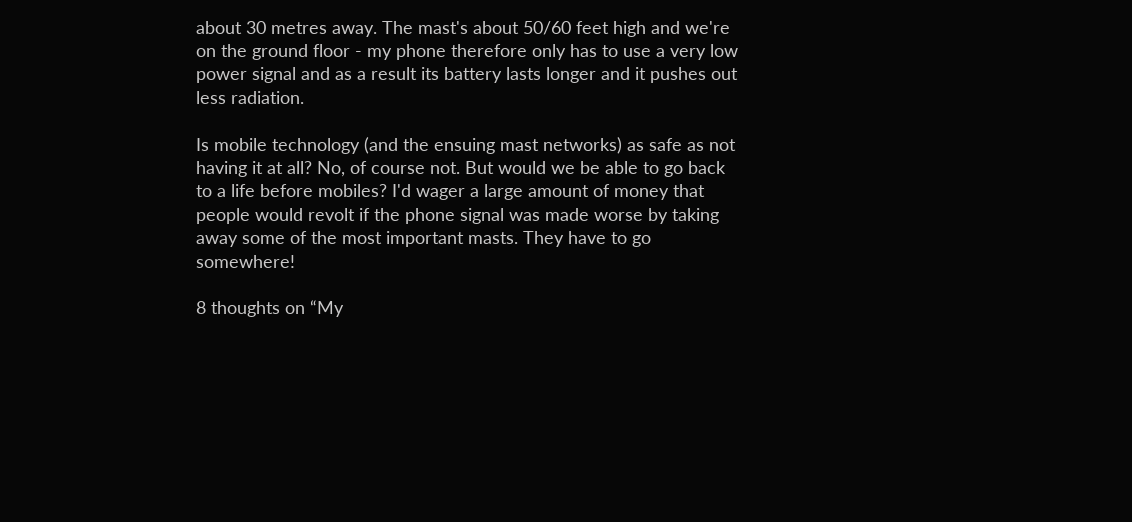about 30 metres away. The mast's about 50/60 feet high and we're on the ground floor - my phone therefore only has to use a very low power signal and as a result its battery lasts longer and it pushes out less radiation.

Is mobile technology (and the ensuing mast networks) as safe as not having it at all? No, of course not. But would we be able to go back to a life before mobiles? I'd wager a large amount of money that people would revolt if the phone signal was made worse by taking away some of the most important masts. They have to go somewhere!

8 thoughts on “My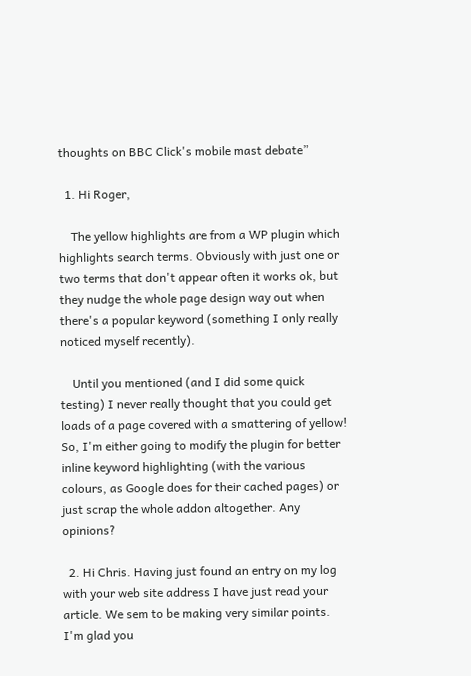thoughts on BBC Click's mobile mast debate”

  1. Hi Roger,

    The yellow highlights are from a WP plugin which highlights search terms. Obviously with just one or two terms that don't appear often it works ok, but they nudge the whole page design way out when there's a popular keyword (something I only really noticed myself recently).

    Until you mentioned (and I did some quick testing) I never really thought that you could get loads of a page covered with a smattering of yellow! So, I'm either going to modify the plugin for better inline keyword highlighting (with the various colours, as Google does for their cached pages) or just scrap the whole addon altogether. Any opinions?

  2. Hi Chris. Having just found an entry on my log with your web site address I have just read your article. We sem to be making very similar points. I'm glad you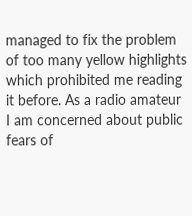managed to fix the problem of too many yellow highlights which prohibited me reading it before. As a radio amateur I am concerned about public fears of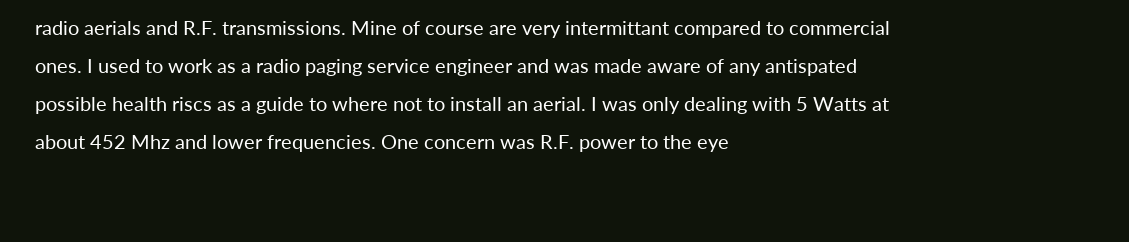radio aerials and R.F. transmissions. Mine of course are very intermittant compared to commercial ones. I used to work as a radio paging service engineer and was made aware of any antispated possible health riscs as a guide to where not to install an aerial. I was only dealing with 5 Watts at about 452 Mhz and lower frequencies. One concern was R.F. power to the eye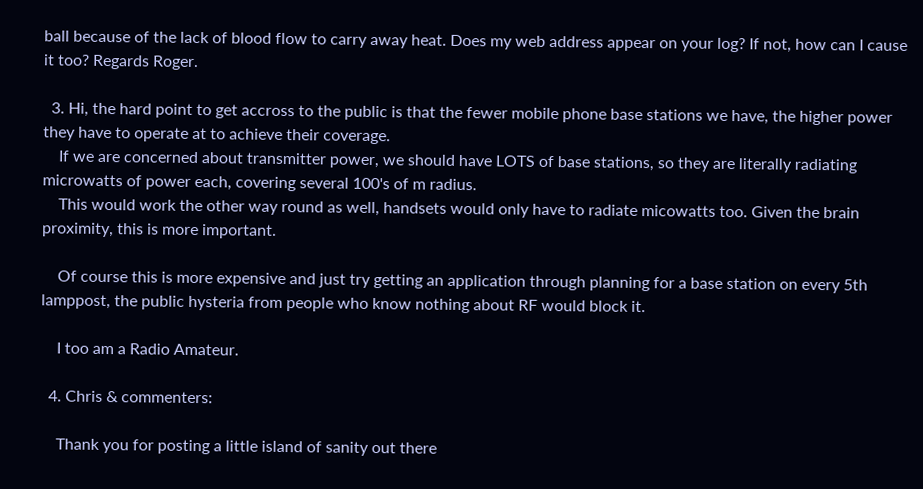ball because of the lack of blood flow to carry away heat. Does my web address appear on your log? If not, how can I cause it too? Regards Roger.

  3. Hi, the hard point to get accross to the public is that the fewer mobile phone base stations we have, the higher power they have to operate at to achieve their coverage.
    If we are concerned about transmitter power, we should have LOTS of base stations, so they are literally radiating microwatts of power each, covering several 100's of m radius.
    This would work the other way round as well, handsets would only have to radiate micowatts too. Given the brain proximity, this is more important.

    Of course this is more expensive and just try getting an application through planning for a base station on every 5th lamppost, the public hysteria from people who know nothing about RF would block it.

    I too am a Radio Amateur.

  4. Chris & commenters:

    Thank you for posting a little island of sanity out there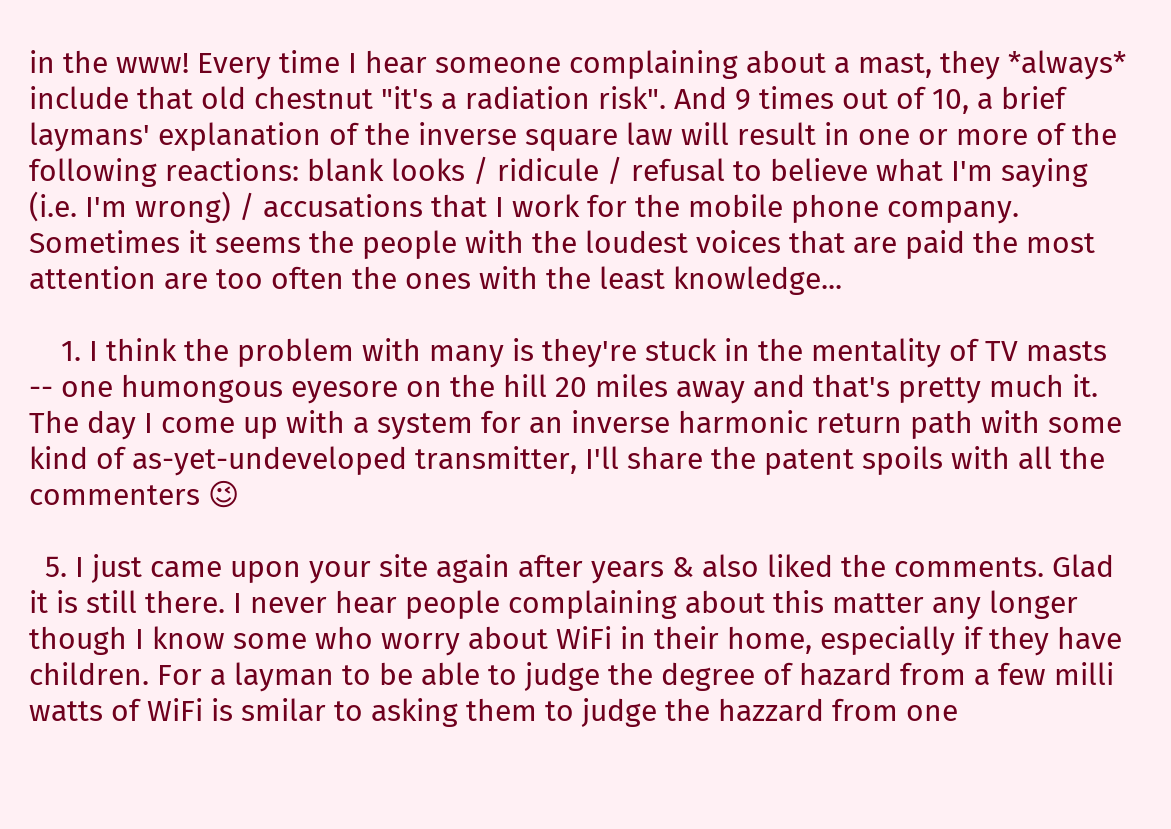in the www! Every time I hear someone complaining about a mast, they *always* include that old chestnut "it's a radiation risk". And 9 times out of 10, a brief laymans' explanation of the inverse square law will result in one or more of the following reactions: blank looks / ridicule / refusal to believe what I'm saying (i.e. I'm wrong) / accusations that I work for the mobile phone company. Sometimes it seems the people with the loudest voices that are paid the most attention are too often the ones with the least knowledge...

    1. I think the problem with many is they're stuck in the mentality of TV masts -- one humongous eyesore on the hill 20 miles away and that's pretty much it. The day I come up with a system for an inverse harmonic return path with some kind of as-yet-undeveloped transmitter, I'll share the patent spoils with all the commenters 😉

  5. I just came upon your site again after years & also liked the comments. Glad it is still there. I never hear people complaining about this matter any longer though I know some who worry about WiFi in their home, especially if they have children. For a layman to be able to judge the degree of hazard from a few milli watts of WiFi is smilar to asking them to judge the hazzard from one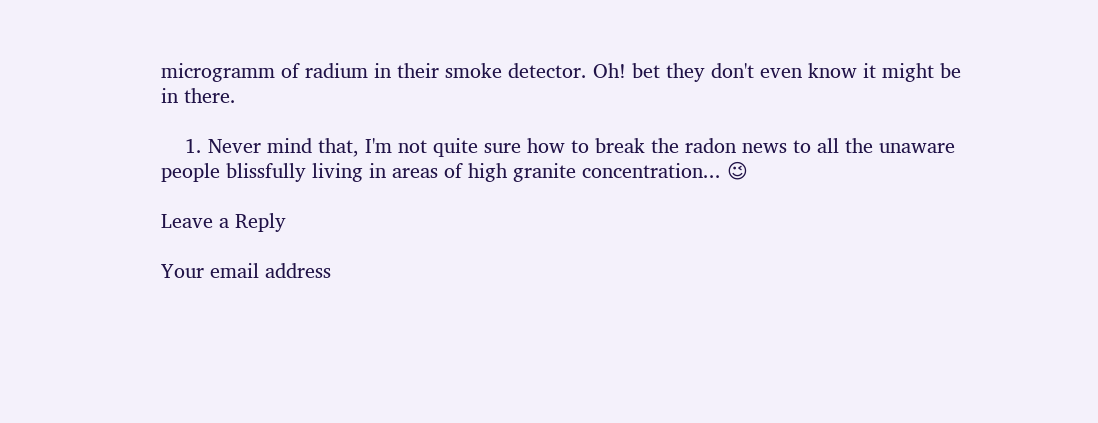microgramm of radium in their smoke detector. Oh! bet they don't even know it might be in there.

    1. Never mind that, I'm not quite sure how to break the radon news to all the unaware people blissfully living in areas of high granite concentration... 😉

Leave a Reply

Your email address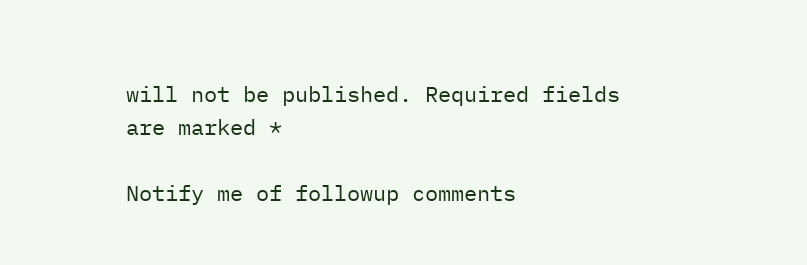will not be published. Required fields are marked *

Notify me of followup comments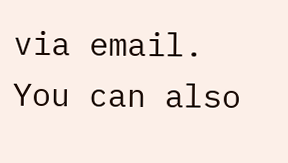via email. You can also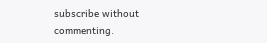subscribe without commenting.